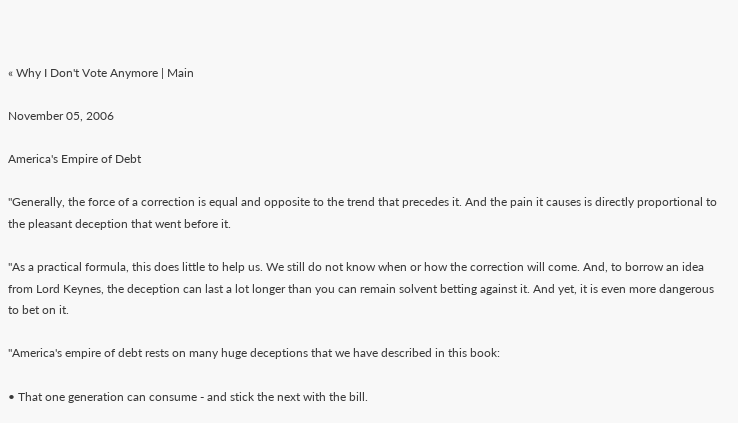« Why I Don't Vote Anymore | Main

November 05, 2006

America's Empire of Debt

"Generally, the force of a correction is equal and opposite to the trend that precedes it. And the pain it causes is directly proportional to the pleasant deception that went before it.

"As a practical formula, this does little to help us. We still do not know when or how the correction will come. And, to borrow an idea from Lord Keynes, the deception can last a lot longer than you can remain solvent betting against it. And yet, it is even more dangerous to bet on it.

"America's empire of debt rests on many huge deceptions that we have described in this book:

• That one generation can consume - and stick the next with the bill.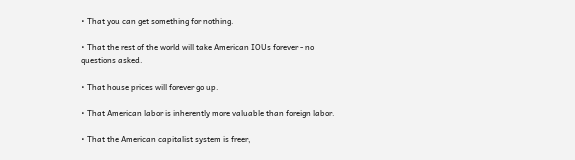• That you can get something for nothing.

• That the rest of the world will take American IOUs forever - no
questions asked.

• That house prices will forever go up.

• That American labor is inherently more valuable than foreign labor.

• That the American capitalist system is freer,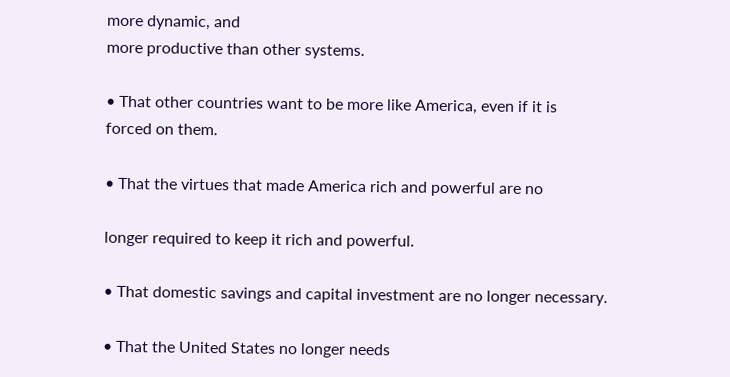more dynamic, and
more productive than other systems.

• That other countries want to be more like America, even if it is
forced on them.

• That the virtues that made America rich and powerful are no

longer required to keep it rich and powerful.

• That domestic savings and capital investment are no longer necessary.

• That the United States no longer needs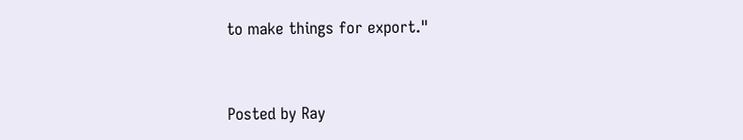to make things for export."


Posted by Ray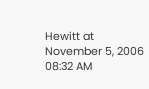Hewitt at November 5, 2006 08:32 AM